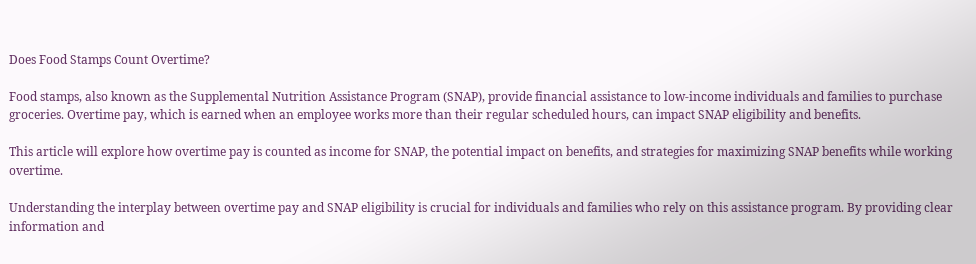Does Food Stamps Count Overtime?

Food stamps, also known as the Supplemental Nutrition Assistance Program (SNAP), provide financial assistance to low-income individuals and families to purchase groceries. Overtime pay, which is earned when an employee works more than their regular scheduled hours, can impact SNAP eligibility and benefits.

This article will explore how overtime pay is counted as income for SNAP, the potential impact on benefits, and strategies for maximizing SNAP benefits while working overtime.

Understanding the interplay between overtime pay and SNAP eligibility is crucial for individuals and families who rely on this assistance program. By providing clear information and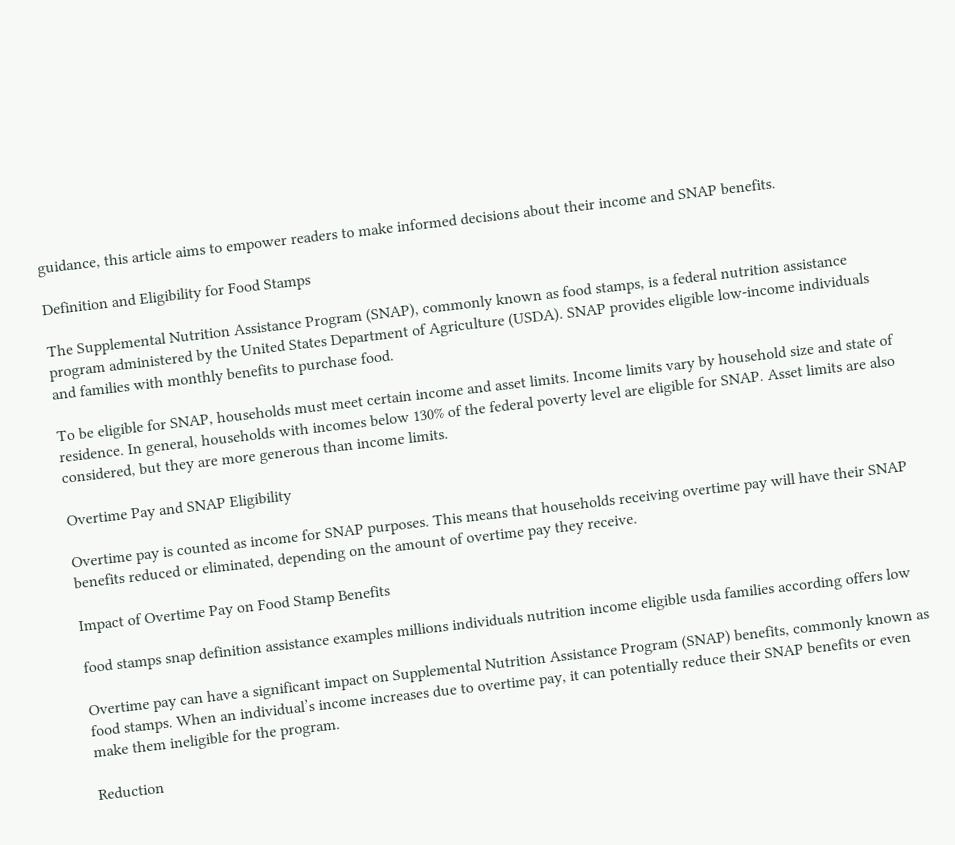guidance, this article aims to empower readers to make informed decisions about their income and SNAP benefits.

Definition and Eligibility for Food Stamps

The Supplemental Nutrition Assistance Program (SNAP), commonly known as food stamps, is a federal nutrition assistance program administered by the United States Department of Agriculture (USDA). SNAP provides eligible low-income individuals and families with monthly benefits to purchase food.

To be eligible for SNAP, households must meet certain income and asset limits. Income limits vary by household size and state of residence. In general, households with incomes below 130% of the federal poverty level are eligible for SNAP. Asset limits are also considered, but they are more generous than income limits.

Overtime Pay and SNAP Eligibility

Overtime pay is counted as income for SNAP purposes. This means that households receiving overtime pay will have their SNAP benefits reduced or eliminated, depending on the amount of overtime pay they receive.

Impact of Overtime Pay on Food Stamp Benefits

food stamps snap definition assistance examples millions individuals nutrition income eligible usda families according offers low

Overtime pay can have a significant impact on Supplemental Nutrition Assistance Program (SNAP) benefits, commonly known as food stamps. When an individual’s income increases due to overtime pay, it can potentially reduce their SNAP benefits or even make them ineligible for the program.

Reduction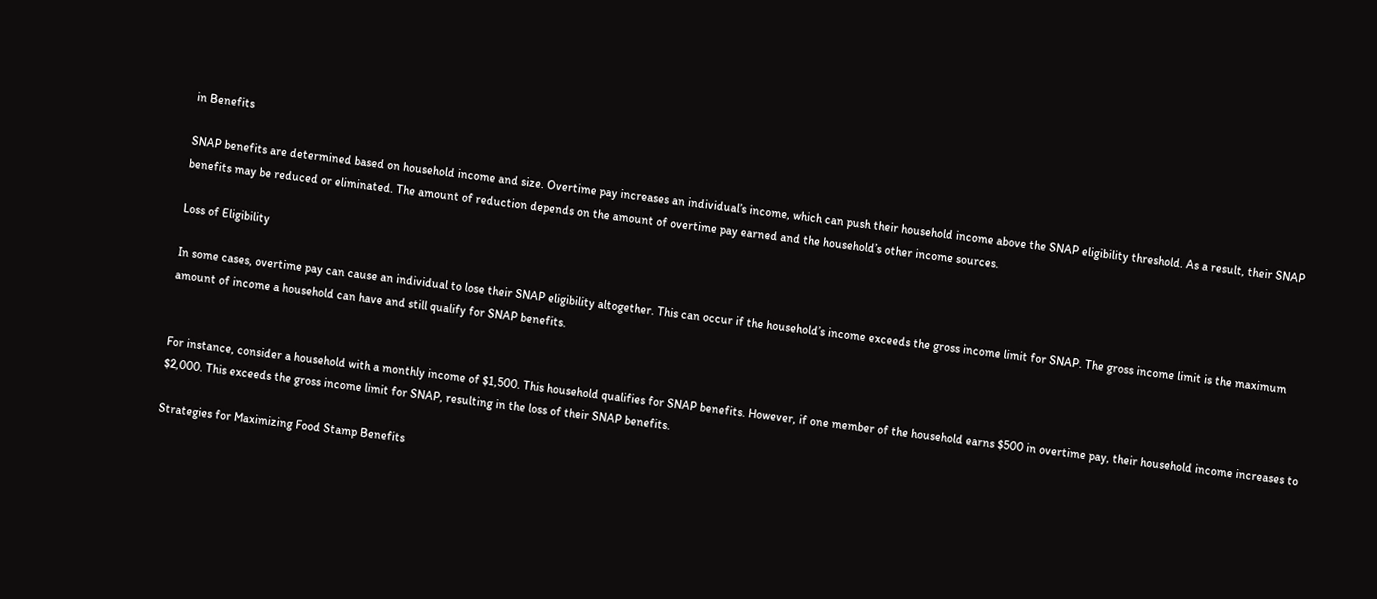in Benefits

SNAP benefits are determined based on household income and size. Overtime pay increases an individual’s income, which can push their household income above the SNAP eligibility threshold. As a result, their SNAP benefits may be reduced or eliminated. The amount of reduction depends on the amount of overtime pay earned and the household’s other income sources.

Loss of Eligibility

In some cases, overtime pay can cause an individual to lose their SNAP eligibility altogether. This can occur if the household’s income exceeds the gross income limit for SNAP. The gross income limit is the maximum amount of income a household can have and still qualify for SNAP benefits.


For instance, consider a household with a monthly income of $1,500. This household qualifies for SNAP benefits. However, if one member of the household earns $500 in overtime pay, their household income increases to $2,000. This exceeds the gross income limit for SNAP, resulting in the loss of their SNAP benefits.

Strategies for Maximizing Food Stamp Benefits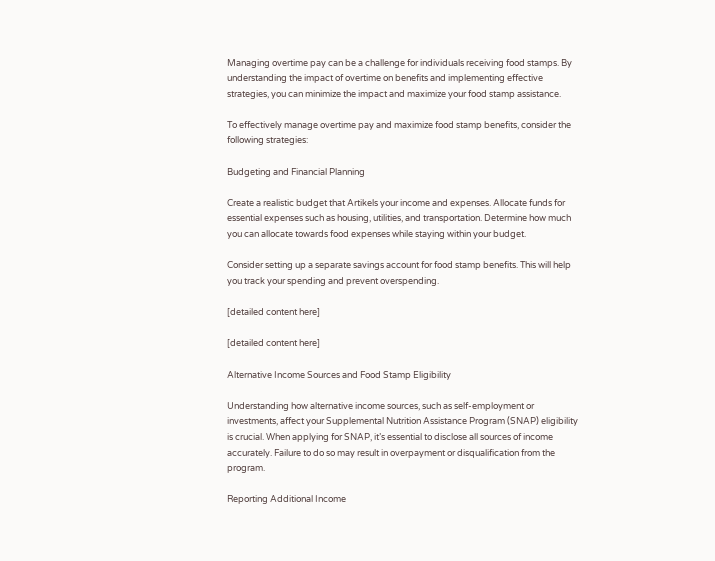Managing overtime pay can be a challenge for individuals receiving food stamps. By understanding the impact of overtime on benefits and implementing effective strategies, you can minimize the impact and maximize your food stamp assistance.

To effectively manage overtime pay and maximize food stamp benefits, consider the following strategies:

Budgeting and Financial Planning

Create a realistic budget that Artikels your income and expenses. Allocate funds for essential expenses such as housing, utilities, and transportation. Determine how much you can allocate towards food expenses while staying within your budget.

Consider setting up a separate savings account for food stamp benefits. This will help you track your spending and prevent overspending.

[detailed content here]

[detailed content here]

Alternative Income Sources and Food Stamp Eligibility

Understanding how alternative income sources, such as self-employment or investments, affect your Supplemental Nutrition Assistance Program (SNAP) eligibility is crucial. When applying for SNAP, it’s essential to disclose all sources of income accurately. Failure to do so may result in overpayment or disqualification from the program.

Reporting Additional Income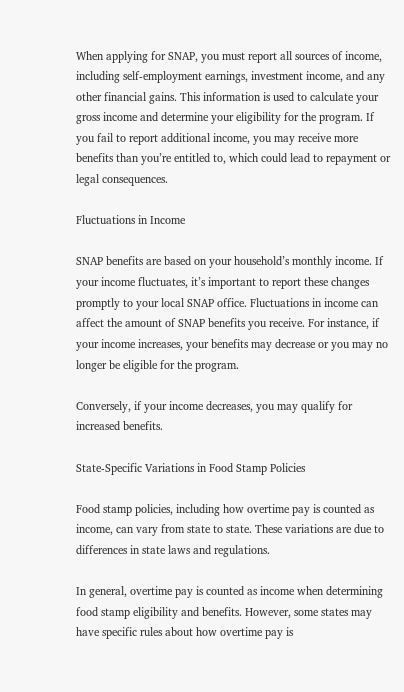When applying for SNAP, you must report all sources of income, including self-employment earnings, investment income, and any other financial gains. This information is used to calculate your gross income and determine your eligibility for the program. If you fail to report additional income, you may receive more benefits than you’re entitled to, which could lead to repayment or legal consequences.

Fluctuations in Income

SNAP benefits are based on your household’s monthly income. If your income fluctuates, it’s important to report these changes promptly to your local SNAP office. Fluctuations in income can affect the amount of SNAP benefits you receive. For instance, if your income increases, your benefits may decrease or you may no longer be eligible for the program.

Conversely, if your income decreases, you may qualify for increased benefits.

State-Specific Variations in Food Stamp Policies

Food stamp policies, including how overtime pay is counted as income, can vary from state to state. These variations are due to differences in state laws and regulations.

In general, overtime pay is counted as income when determining food stamp eligibility and benefits. However, some states may have specific rules about how overtime pay is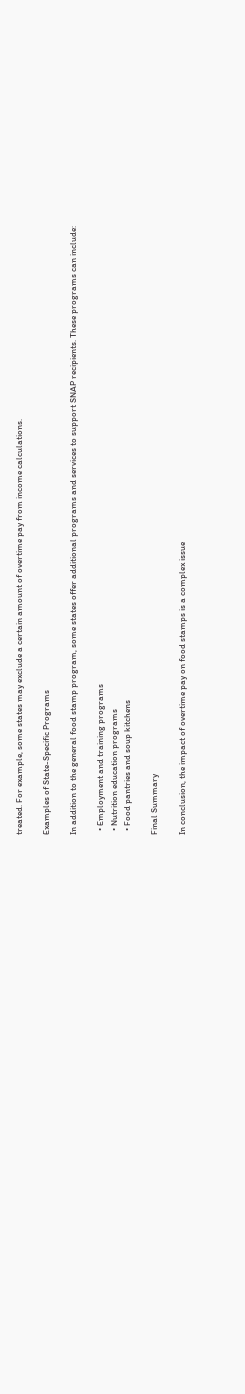treated. For example, some states may exclude a certain amount of overtime pay from income calculations.

Examples of State-Specific Programs

In addition to the general food stamp program, some states offer additional programs and services to support SNAP recipients. These programs can include:

  • Employment and training programs
  • Nutrition education programs
  • Food pantries and soup kitchens

Final Summary

In conclusion, the impact of overtime pay on food stamps is a complex issue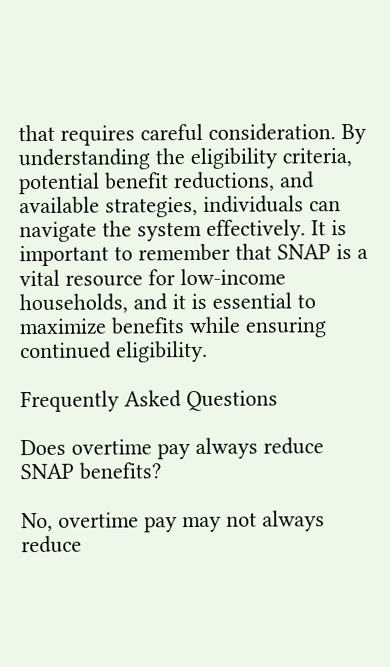that requires careful consideration. By understanding the eligibility criteria, potential benefit reductions, and available strategies, individuals can navigate the system effectively. It is important to remember that SNAP is a vital resource for low-income households, and it is essential to maximize benefits while ensuring continued eligibility.

Frequently Asked Questions

Does overtime pay always reduce SNAP benefits?

No, overtime pay may not always reduce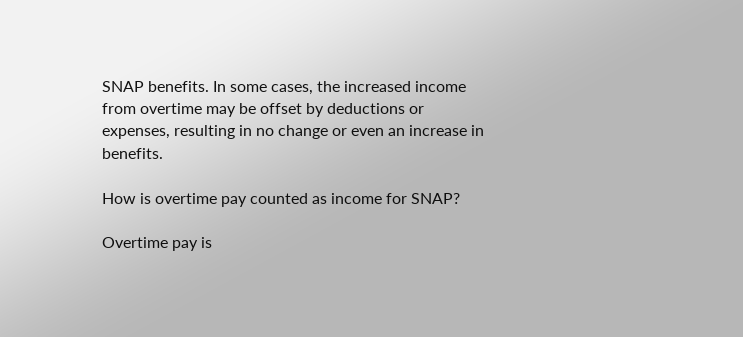SNAP benefits. In some cases, the increased income from overtime may be offset by deductions or expenses, resulting in no change or even an increase in benefits.

How is overtime pay counted as income for SNAP?

Overtime pay is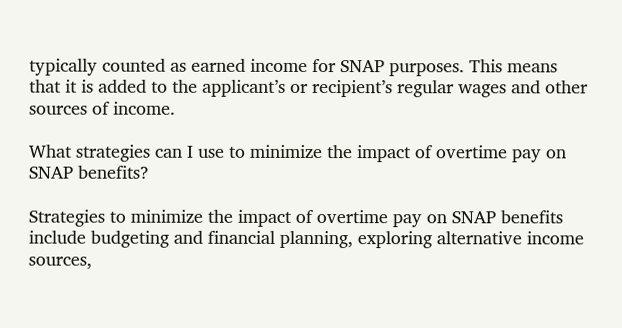typically counted as earned income for SNAP purposes. This means that it is added to the applicant’s or recipient’s regular wages and other sources of income.

What strategies can I use to minimize the impact of overtime pay on SNAP benefits?

Strategies to minimize the impact of overtime pay on SNAP benefits include budgeting and financial planning, exploring alternative income sources,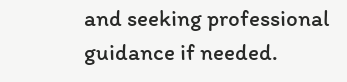and seeking professional guidance if needed.